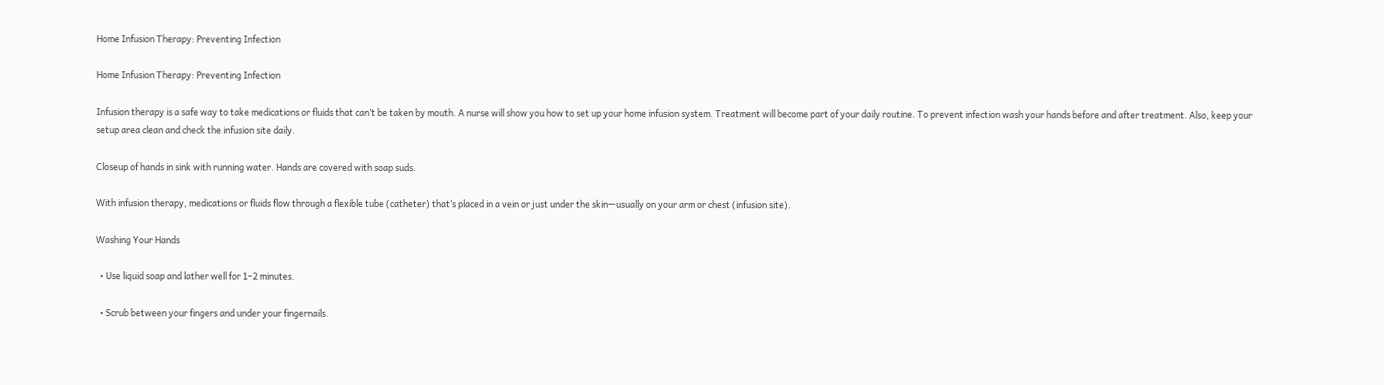Home Infusion Therapy: Preventing Infection

Home Infusion Therapy: Preventing Infection

Infusion therapy is a safe way to take medications or fluids that can’t be taken by mouth. A nurse will show you how to set up your home infusion system. Treatment will become part of your daily routine. To prevent infection wash your hands before and after treatment. Also, keep your setup area clean and check the infusion site daily.

Closeup of hands in sink with running water. Hands are covered with soap suds.

With infusion therapy, medications or fluids flow through a flexible tube (catheter) that’s placed in a vein or just under the skin—usually on your arm or chest (infusion site).

Washing Your Hands

  • Use liquid soap and lather well for 1–2 minutes.

  • Scrub between your fingers and under your fingernails.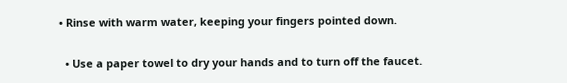• Rinse with warm water, keeping your fingers pointed down.

  • Use a paper towel to dry your hands and to turn off the faucet.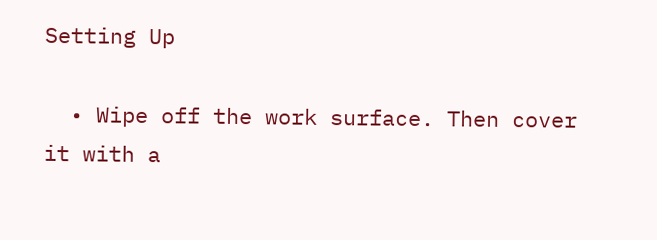Setting Up

  • Wipe off the work surface. Then cover it with a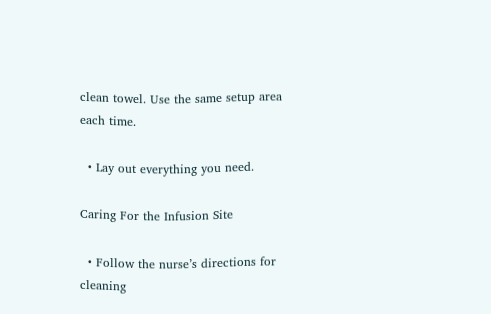clean towel. Use the same setup area each time.

  • Lay out everything you need.

Caring For the Infusion Site

  • Follow the nurse’s directions for cleaning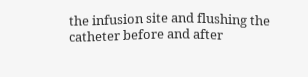the infusion site and flushing the catheter before and after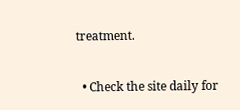treatment.

  • Check the site daily for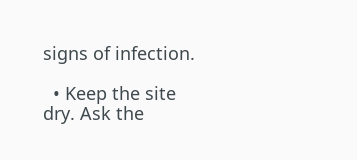signs of infection.

  • Keep the site dry. Ask the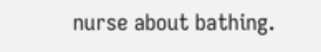nurse about bathing.